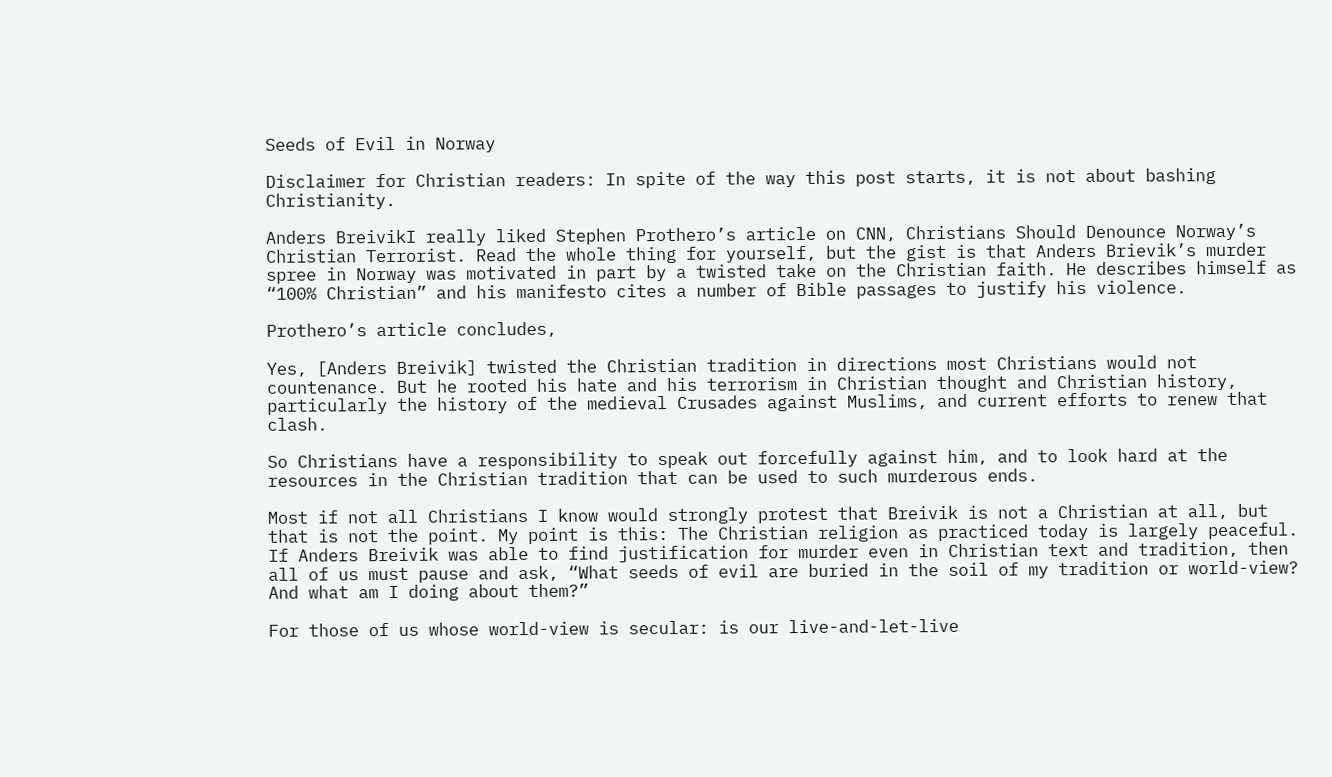Seeds of Evil in Norway

Disclaimer for Christian readers: In spite of the way this post starts, it is not about bashing Christianity.

Anders BreivikI really liked Stephen Prothero’s article on CNN, Christians Should Denounce Norway’s Christian Terrorist. Read the whole thing for yourself, but the gist is that Anders Brievik’s murder spree in Norway was motivated in part by a twisted take on the Christian faith. He describes himself as “100% Christian” and his manifesto cites a number of Bible passages to justify his violence.

Prothero’s article concludes,

Yes, [Anders Breivik] twisted the Christian tradition in directions most Christians would not countenance. But he rooted his hate and his terrorism in Christian thought and Christian history, particularly the history of the medieval Crusades against Muslims, and current efforts to renew that clash.

So Christians have a responsibility to speak out forcefully against him, and to look hard at the resources in the Christian tradition that can be used to such murderous ends.

Most if not all Christians I know would strongly protest that Breivik is not a Christian at all, but that is not the point. My point is this: The Christian religion as practiced today is largely peaceful. If Anders Breivik was able to find justification for murder even in Christian text and tradition, then all of us must pause and ask, “What seeds of evil are buried in the soil of my tradition or world-view? And what am I doing about them?”

For those of us whose world-view is secular: is our live-and-let-live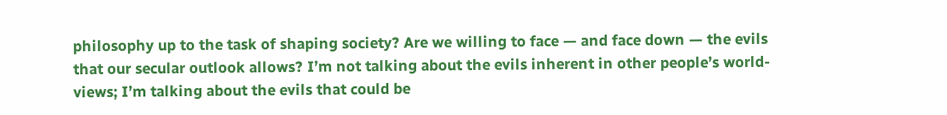philosophy up to the task of shaping society? Are we willing to face — and face down — the evils that our secular outlook allows? I’m not talking about the evils inherent in other people’s world-views; I’m talking about the evils that could be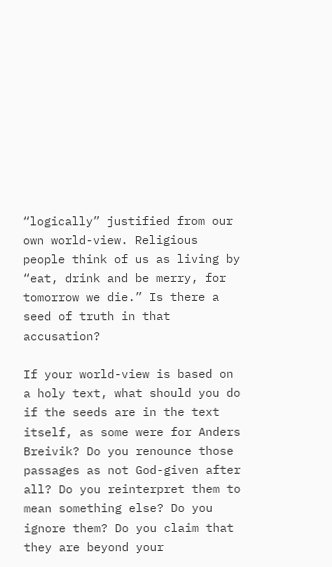“logically” justified from our own world-view. Religious people think of us as living by “eat, drink and be merry, for tomorrow we die.” Is there a seed of truth in that accusation?

If your world-view is based on a holy text, what should you do if the seeds are in the text itself, as some were for Anders Breivik? Do you renounce those passages as not God-given after all? Do you reinterpret them to mean something else? Do you ignore them? Do you claim that they are beyond your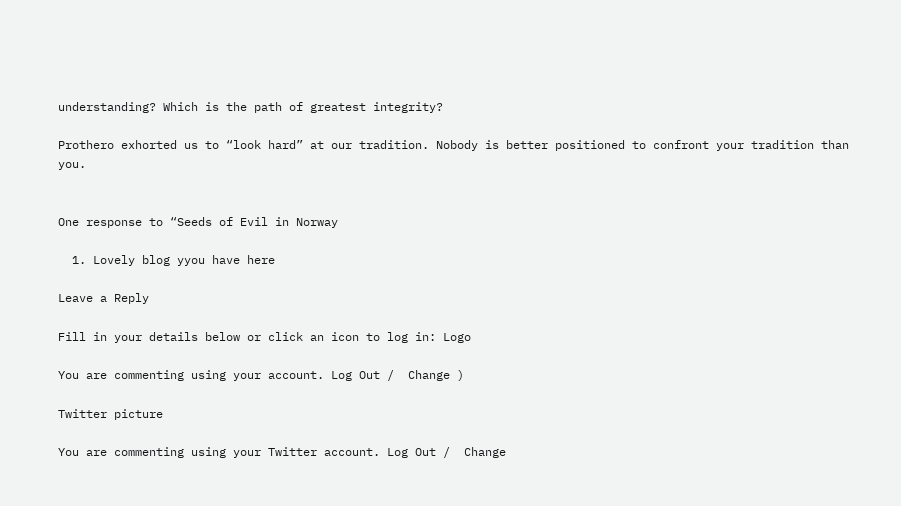understanding? Which is the path of greatest integrity?

Prothero exhorted us to “look hard” at our tradition. Nobody is better positioned to confront your tradition than you.


One response to “Seeds of Evil in Norway

  1. Lovely blog yyou have here

Leave a Reply

Fill in your details below or click an icon to log in: Logo

You are commenting using your account. Log Out /  Change )

Twitter picture

You are commenting using your Twitter account. Log Out /  Change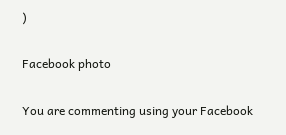)

Facebook photo

You are commenting using your Facebook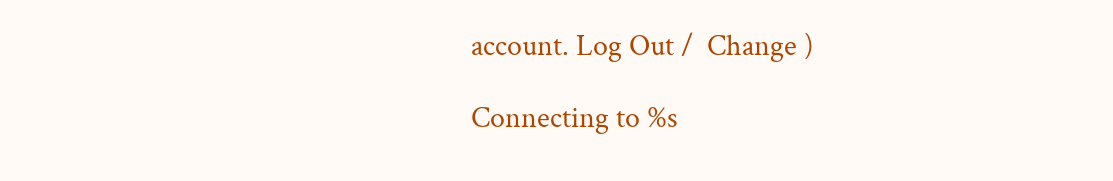account. Log Out /  Change )

Connecting to %s